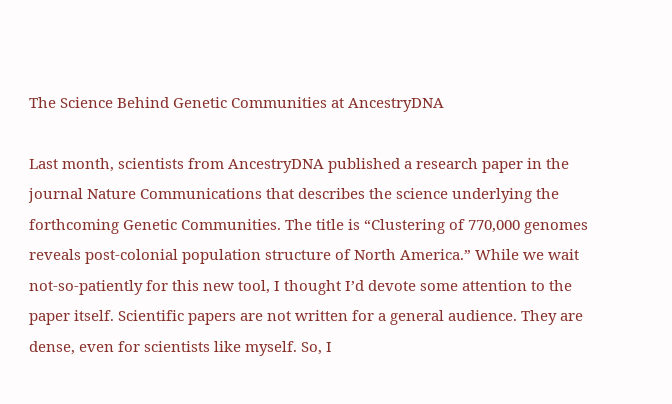The Science Behind Genetic Communities at AncestryDNA

Last month, scientists from AncestryDNA published a research paper in the journal Nature Communications that describes the science underlying the forthcoming Genetic Communities. The title is “Clustering of 770,000 genomes reveals post-colonial population structure of North America.” While we wait not-so-patiently for this new tool, I thought I’d devote some attention to the paper itself. Scientific papers are not written for a general audience. They are dense, even for scientists like myself. So, I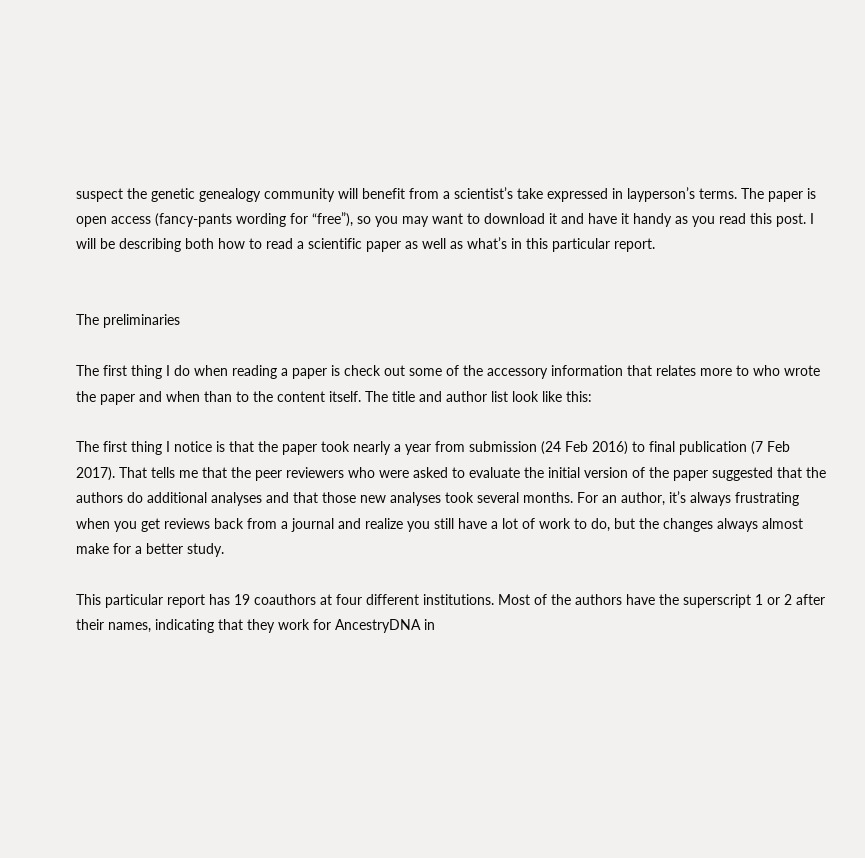suspect the genetic genealogy community will benefit from a scientist’s take expressed in layperson’s terms. The paper is open access (fancy-pants wording for “free”), so you may want to download it and have it handy as you read this post. I will be describing both how to read a scientific paper as well as what’s in this particular report.


The preliminaries

The first thing I do when reading a paper is check out some of the accessory information that relates more to who wrote the paper and when than to the content itself. The title and author list look like this:

The first thing I notice is that the paper took nearly a year from submission (24 Feb 2016) to final publication (7 Feb 2017). That tells me that the peer reviewers who were asked to evaluate the initial version of the paper suggested that the authors do additional analyses and that those new analyses took several months. For an author, it’s always frustrating when you get reviews back from a journal and realize you still have a lot of work to do, but the changes always almost make for a better study.

This particular report has 19 coauthors at four different institutions. Most of the authors have the superscript 1 or 2 after their names, indicating that they work for AncestryDNA in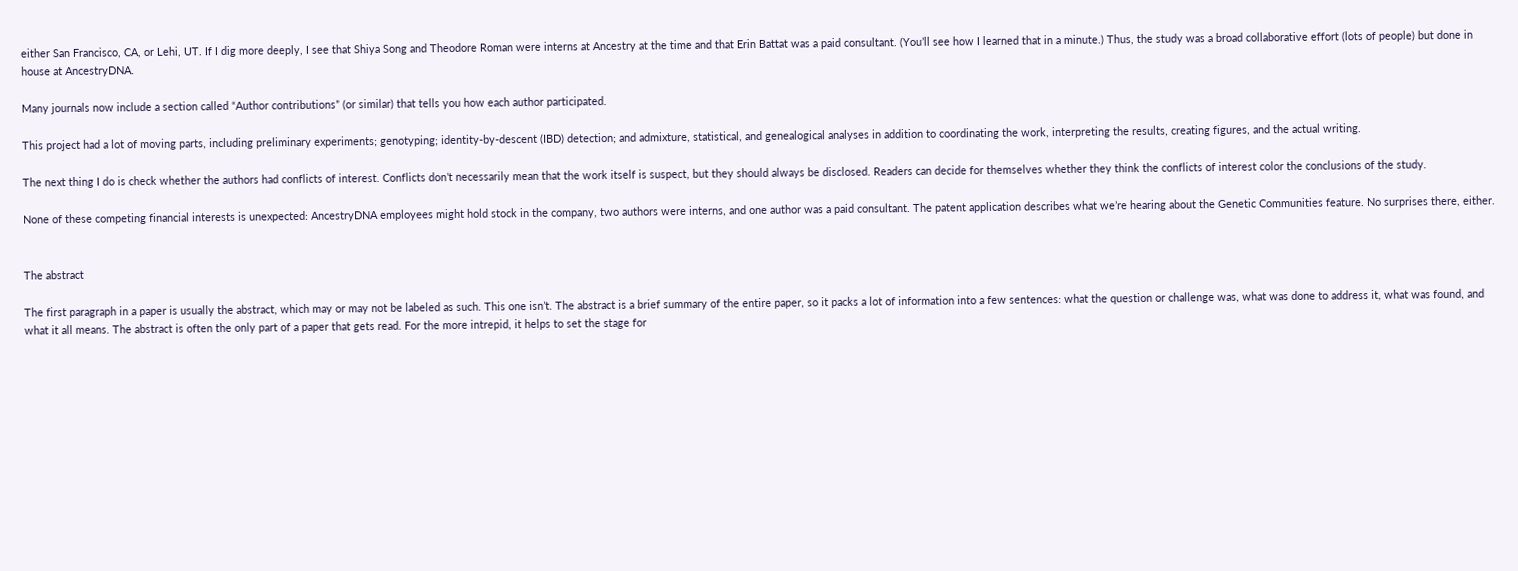either San Francisco, CA, or Lehi, UT. If I dig more deeply, I see that Shiya Song and Theodore Roman were interns at Ancestry at the time and that Erin Battat was a paid consultant. (You’ll see how I learned that in a minute.) Thus, the study was a broad collaborative effort (lots of people) but done in house at AncestryDNA.

Many journals now include a section called “Author contributions” (or similar) that tells you how each author participated.

This project had a lot of moving parts, including preliminary experiments; genotyping; identity-by-descent (IBD) detection; and admixture, statistical, and genealogical analyses in addition to coordinating the work, interpreting the results, creating figures, and the actual writing.

The next thing I do is check whether the authors had conflicts of interest. Conflicts don’t necessarily mean that the work itself is suspect, but they should always be disclosed. Readers can decide for themselves whether they think the conflicts of interest color the conclusions of the study.

None of these competing financial interests is unexpected: AncestryDNA employees might hold stock in the company, two authors were interns, and one author was a paid consultant. The patent application describes what we’re hearing about the Genetic Communities feature. No surprises there, either.


The abstract

The first paragraph in a paper is usually the abstract, which may or may not be labeled as such. This one isn’t. The abstract is a brief summary of the entire paper, so it packs a lot of information into a few sentences: what the question or challenge was, what was done to address it, what was found, and what it all means. The abstract is often the only part of a paper that gets read. For the more intrepid, it helps to set the stage for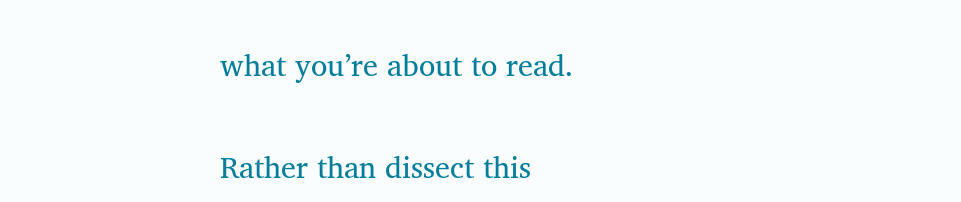what you’re about to read.

Rather than dissect this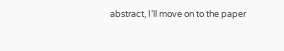abstract, I’ll move on to the paper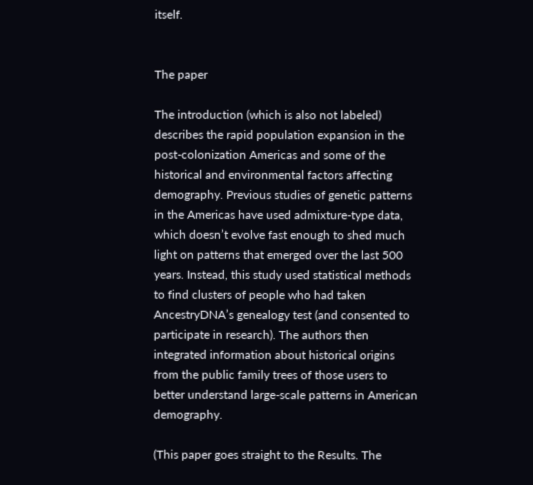itself.


The paper

The introduction (which is also not labeled) describes the rapid population expansion in the post-colonization Americas and some of the historical and environmental factors affecting demography. Previous studies of genetic patterns in the Americas have used admixture-type data, which doesn’t evolve fast enough to shed much light on patterns that emerged over the last 500 years. Instead, this study used statistical methods to find clusters of people who had taken AncestryDNA’s genealogy test (and consented to participate in research). The authors then integrated information about historical origins from the public family trees of those users to better understand large-scale patterns in American demography.

(This paper goes straight to the Results. The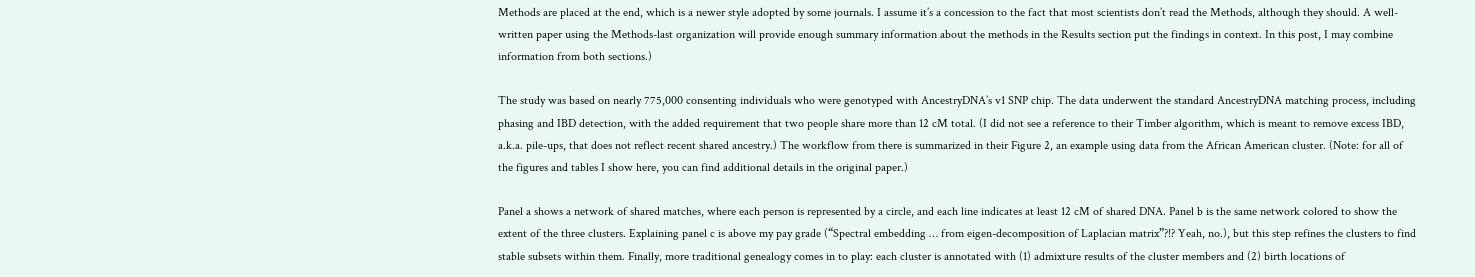Methods are placed at the end, which is a newer style adopted by some journals. I assume it’s a concession to the fact that most scientists don’t read the Methods, although they should. A well-written paper using the Methods-last organization will provide enough summary information about the methods in the Results section put the findings in context. In this post, I may combine information from both sections.)

The study was based on nearly 775,000 consenting individuals who were genotyped with AncestryDNA’s v1 SNP chip. The data underwent the standard AncestryDNA matching process, including phasing and IBD detection, with the added requirement that two people share more than 12 cM total. (I did not see a reference to their Timber algorithm, which is meant to remove excess IBD, a.k.a. pile-ups, that does not reflect recent shared ancestry.) The workflow from there is summarized in their Figure 2, an example using data from the African American cluster. (Note: for all of the figures and tables I show here, you can find additional details in the original paper.)

Panel a shows a network of shared matches, where each person is represented by a circle, and each line indicates at least 12 cM of shared DNA. Panel b is the same network colored to show the extent of the three clusters. Explaining panel c is above my pay grade (“Spectral embedding … from eigen-decomposition of Laplacian matrix”?!? Yeah, no.), but this step refines the clusters to find stable subsets within them. Finally, more traditional genealogy comes in to play: each cluster is annotated with (1) admixture results of the cluster members and (2) birth locations of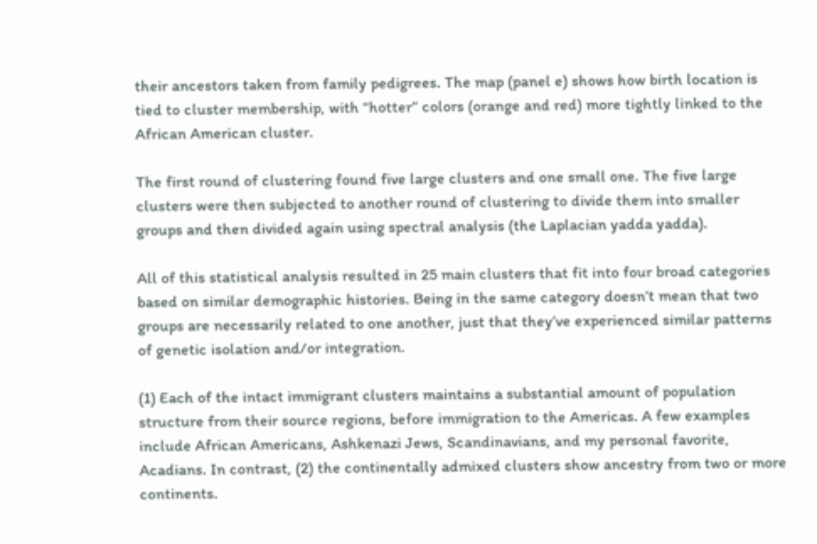their ancestors taken from family pedigrees. The map (panel e) shows how birth location is tied to cluster membership, with “hotter” colors (orange and red) more tightly linked to the African American cluster.

The first round of clustering found five large clusters and one small one. The five large clusters were then subjected to another round of clustering to divide them into smaller groups and then divided again using spectral analysis (the Laplacian yadda yadda).

All of this statistical analysis resulted in 25 main clusters that fit into four broad categories based on similar demographic histories. Being in the same category doesn’t mean that two groups are necessarily related to one another, just that they’ve experienced similar patterns of genetic isolation and/or integration.

(1) Each of the intact immigrant clusters maintains a substantial amount of population structure from their source regions, before immigration to the Americas. A few examples include African Americans, Ashkenazi Jews, Scandinavians, and my personal favorite, Acadians. In contrast, (2) the continentally admixed clusters show ancestry from two or more continents.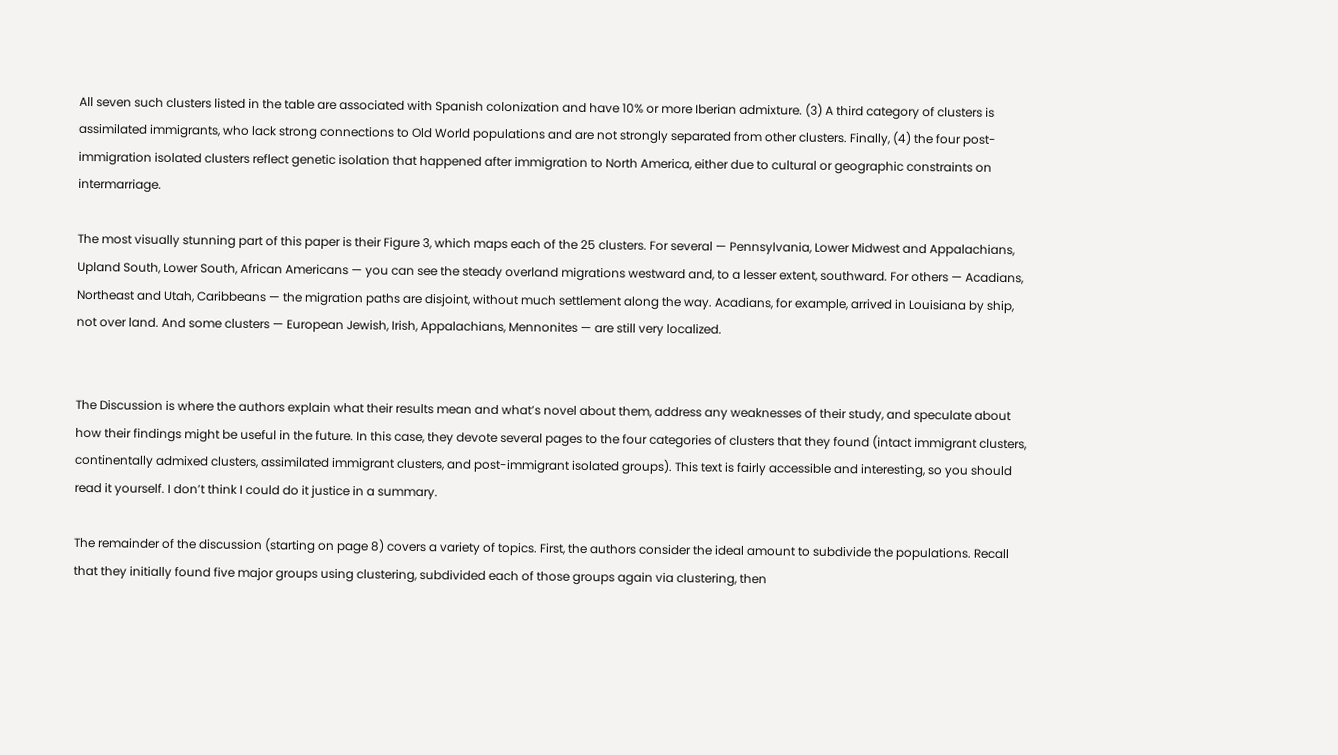All seven such clusters listed in the table are associated with Spanish colonization and have 10% or more Iberian admixture. (3) A third category of clusters is assimilated immigrants, who lack strong connections to Old World populations and are not strongly separated from other clusters. Finally, (4) the four post-immigration isolated clusters reflect genetic isolation that happened after immigration to North America, either due to cultural or geographic constraints on intermarriage.

The most visually stunning part of this paper is their Figure 3, which maps each of the 25 clusters. For several — Pennsylvania, Lower Midwest and Appalachians, Upland South, Lower South, African Americans — you can see the steady overland migrations westward and, to a lesser extent, southward. For others — Acadians, Northeast and Utah, Caribbeans — the migration paths are disjoint, without much settlement along the way. Acadians, for example, arrived in Louisiana by ship, not over land. And some clusters — European Jewish, Irish, Appalachians, Mennonites — are still very localized.


The Discussion is where the authors explain what their results mean and what’s novel about them, address any weaknesses of their study, and speculate about how their findings might be useful in the future. In this case, they devote several pages to the four categories of clusters that they found (intact immigrant clusters, continentally admixed clusters, assimilated immigrant clusters, and post-immigrant isolated groups). This text is fairly accessible and interesting, so you should read it yourself. I don’t think I could do it justice in a summary.

The remainder of the discussion (starting on page 8) covers a variety of topics. First, the authors consider the ideal amount to subdivide the populations. Recall that they initially found five major groups using clustering, subdivided each of those groups again via clustering, then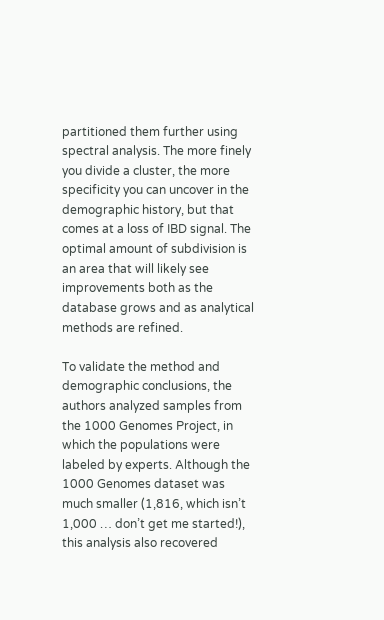partitioned them further using spectral analysis. The more finely you divide a cluster, the more specificity you can uncover in the demographic history, but that comes at a loss of IBD signal. The optimal amount of subdivision is an area that will likely see improvements both as the database grows and as analytical methods are refined.

To validate the method and demographic conclusions, the authors analyzed samples from the 1000 Genomes Project, in which the populations were labeled by experts. Although the 1000 Genomes dataset was much smaller (1,816, which isn’t 1,000 … don’t get me started!), this analysis also recovered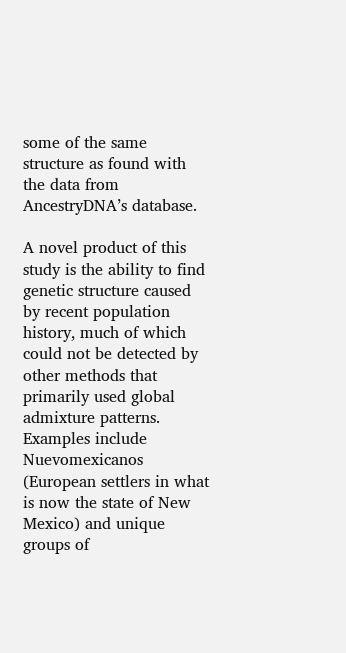some of the same structure as found with the data from AncestryDNA’s database.

A novel product of this study is the ability to find genetic structure caused by recent population history, much of which could not be detected by other methods that primarily used global admixture patterns. Examples include Nuevomexicanos (European settlers in what is now the state of New Mexico) and unique groups of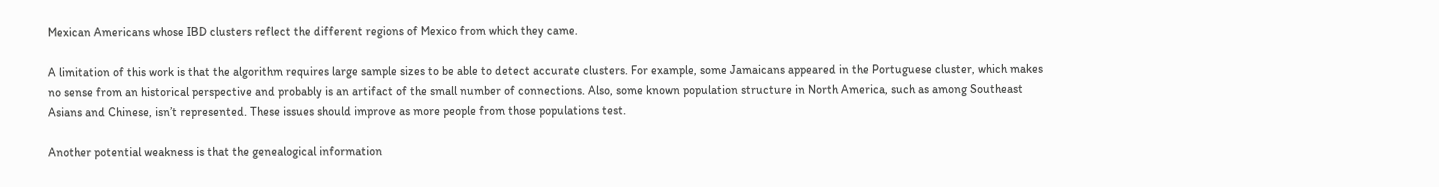Mexican Americans whose IBD clusters reflect the different regions of Mexico from which they came.

A limitation of this work is that the algorithm requires large sample sizes to be able to detect accurate clusters. For example, some Jamaicans appeared in the Portuguese cluster, which makes no sense from an historical perspective and probably is an artifact of the small number of connections. Also, some known population structure in North America, such as among Southeast Asians and Chinese, isn’t represented. These issues should improve as more people from those populations test.

Another potential weakness is that the genealogical information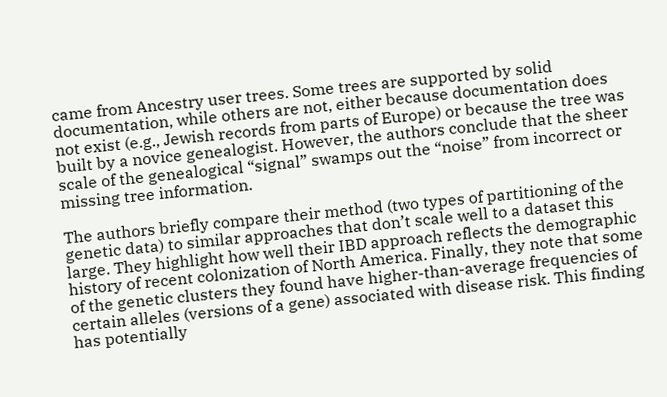came from Ancestry user trees. Some trees are supported by solid documentation, while others are not, either because documentation does not exist (e.g., Jewish records from parts of Europe) or because the tree was built by a novice genealogist. However, the authors conclude that the sheer scale of the genealogical “signal” swamps out the “noise” from incorrect or missing tree information.

The authors briefly compare their method (two types of partitioning of the genetic data) to similar approaches that don’t scale well to a dataset this large. They highlight how well their IBD approach reflects the demographic history of recent colonization of North America. Finally, they note that some of the genetic clusters they found have higher-than-average frequencies of certain alleles (versions of a gene) associated with disease risk. This finding has potentially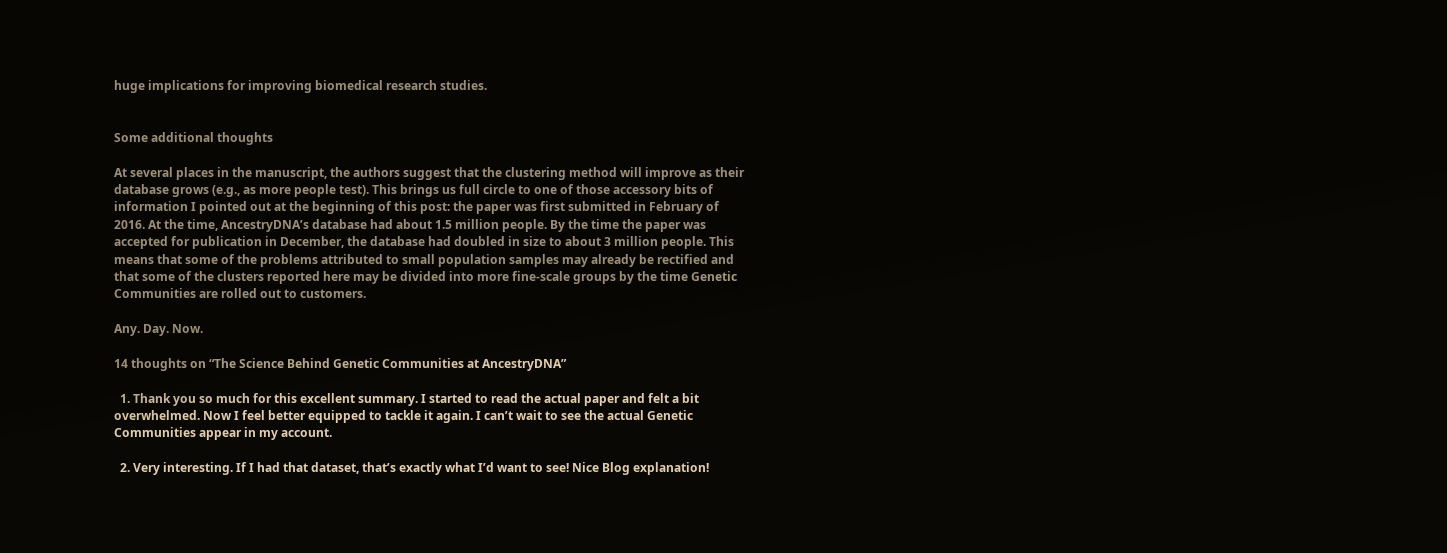huge implications for improving biomedical research studies.


Some additional thoughts

At several places in the manuscript, the authors suggest that the clustering method will improve as their database grows (e.g., as more people test). This brings us full circle to one of those accessory bits of information I pointed out at the beginning of this post: the paper was first submitted in February of 2016. At the time, AncestryDNA’s database had about 1.5 million people. By the time the paper was accepted for publication in December, the database had doubled in size to about 3 million people. This means that some of the problems attributed to small population samples may already be rectified and that some of the clusters reported here may be divided into more fine-scale groups by the time Genetic Communities are rolled out to customers.

Any. Day. Now.

14 thoughts on “The Science Behind Genetic Communities at AncestryDNA”

  1. Thank you so much for this excellent summary. I started to read the actual paper and felt a bit overwhelmed. Now I feel better equipped to tackle it again. I can’t wait to see the actual Genetic Communities appear in my account.

  2. Very interesting. If I had that dataset, that’s exactly what I’d want to see! Nice Blog explanation!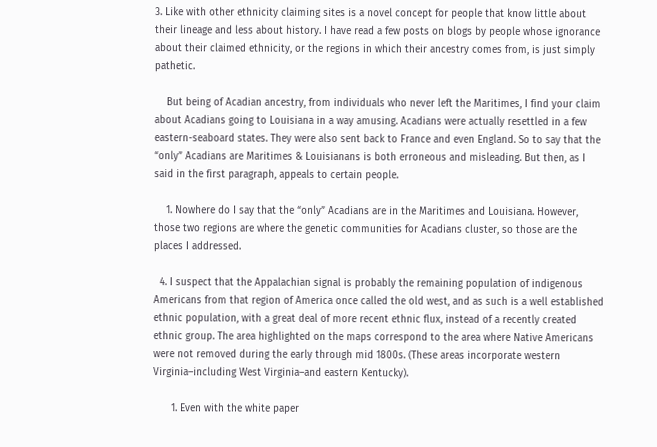3. Like with other ethnicity claiming sites is a novel concept for people that know little about their lineage and less about history. I have read a few posts on blogs by people whose ignorance about their claimed ethnicity, or the regions in which their ancestry comes from, is just simply pathetic.

    But being of Acadian ancestry, from individuals who never left the Maritimes, I find your claim about Acadians going to Louisiana in a way amusing. Acadians were actually resettled in a few eastern-seaboard states. They were also sent back to France and even England. So to say that the “only” Acadians are Maritimes & Louisianans is both erroneous and misleading. But then, as I said in the first paragraph, appeals to certain people.

    1. Nowhere do I say that the “only” Acadians are in the Maritimes and Louisiana. However, those two regions are where the genetic communities for Acadians cluster, so those are the places I addressed.

  4. I suspect that the Appalachian signal is probably the remaining population of indigenous Americans from that region of America once called the old west, and as such is a well established ethnic population, with a great deal of more recent ethnic flux, instead of a recently created ethnic group. The area highlighted on the maps correspond to the area where Native Americans were not removed during the early through mid 1800s. (These areas incorporate western Virginia–including West Virginia–and eastern Kentucky).

      1. Even with the white paper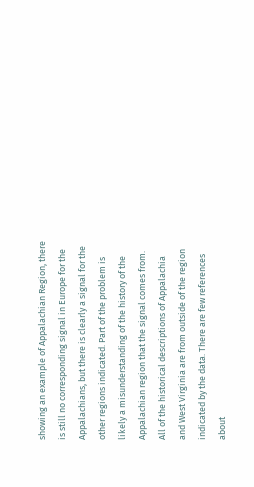showing an example of Appalachian Region, there is still no corresponding signal in Europe for the Appalachians, but there is clearly a signal for the other regions indicated. Part of the problem is likely a misunderstanding of the history of the Appalachian region that the signal comes from. All of the historical descriptions of Appalachia and West Virginia are from outside of the region indicated by the data. There are few references about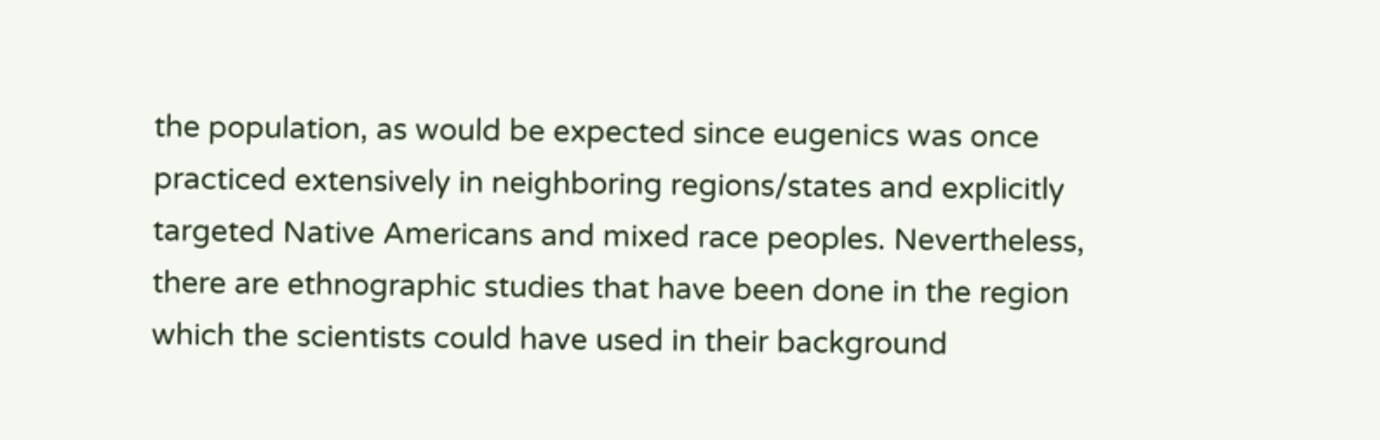the population, as would be expected since eugenics was once practiced extensively in neighboring regions/states and explicitly targeted Native Americans and mixed race peoples. Nevertheless, there are ethnographic studies that have been done in the region which the scientists could have used in their background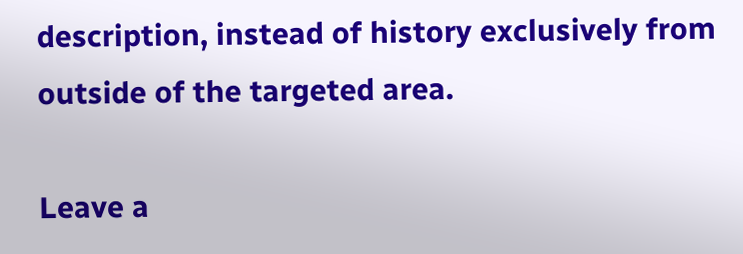description, instead of history exclusively from outside of the targeted area.

Leave a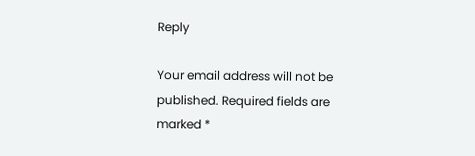Reply

Your email address will not be published. Required fields are marked *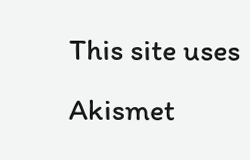This site uses Akismet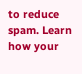to reduce spam. Learn how your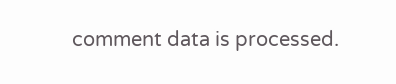comment data is processed.